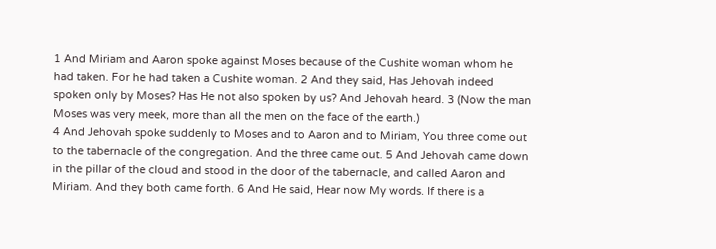1 And Miriam and Aaron spoke against Moses because of the Cushite woman whom he had taken. For he had taken a Cushite woman. 2 And they said, Has Jehovah indeed spoken only by Moses? Has He not also spoken by us? And Jehovah heard. 3 (Now the man Moses was very meek, more than all the men on the face of the earth.)
4 And Jehovah spoke suddenly to Moses and to Aaron and to Miriam, You three come out to the tabernacle of the congregation. And the three came out. 5 And Jehovah came down in the pillar of the cloud and stood in the door of the tabernacle, and called Aaron and Miriam. And they both came forth. 6 And He said, Hear now My words. If there is a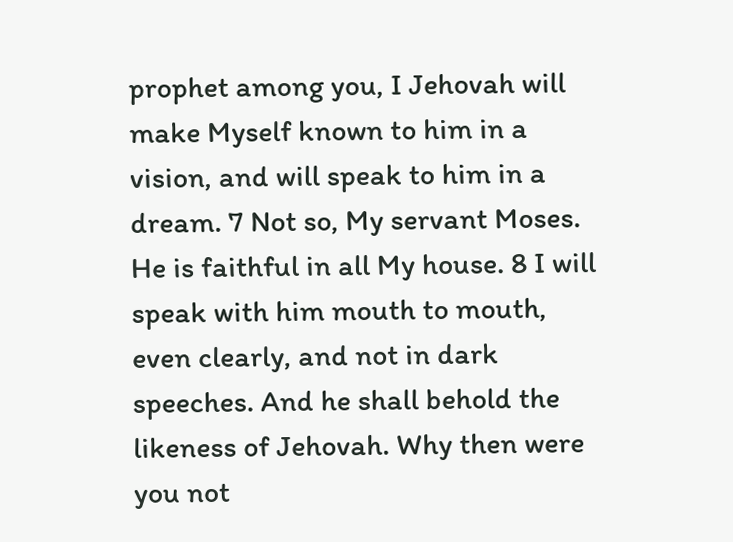prophet among you, I Jehovah will make Myself known to him in a vision, and will speak to him in a dream. 7 Not so, My servant Moses. He is faithful in all My house. 8 I will speak with him mouth to mouth, even clearly, and not in dark speeches. And he shall behold the likeness of Jehovah. Why then were you not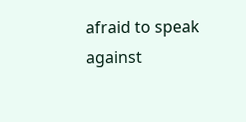afraid to speak against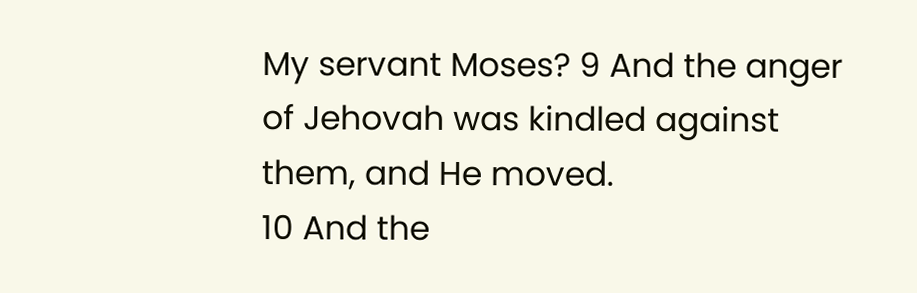My servant Moses? 9 And the anger of Jehovah was kindled against them, and He moved.
10 And the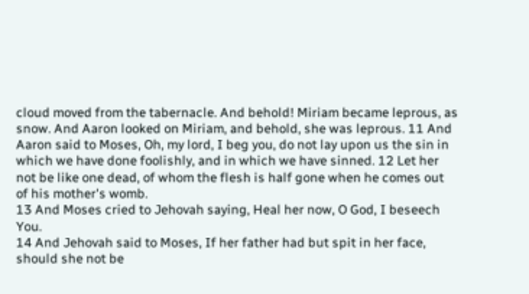cloud moved from the tabernacle. And behold! Miriam became leprous, as snow. And Aaron looked on Miriam, and behold, she was leprous. 11 And Aaron said to Moses, Oh, my lord, I beg you, do not lay upon us the sin in which we have done foolishly, and in which we have sinned. 12 Let her not be like one dead, of whom the flesh is half gone when he comes out of his mother's womb.
13 And Moses cried to Jehovah saying, Heal her now, O God, I beseech You.
14 And Jehovah said to Moses, If her father had but spit in her face, should she not be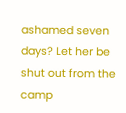ashamed seven days? Let her be shut out from the camp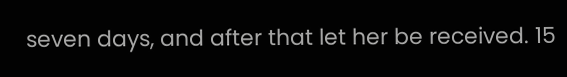seven days, and after that let her be received. 15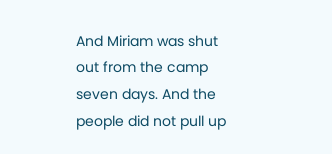And Miriam was shut out from the camp seven days. And the people did not pull up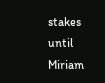stakes until Miriam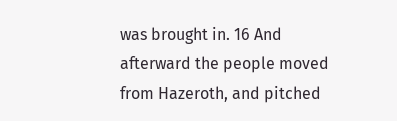was brought in. 16 And afterward the people moved from Hazeroth, and pitched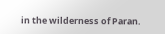in the wilderness of Paran.